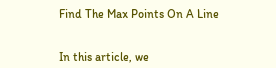Find The Max Points On A Line


In this article, we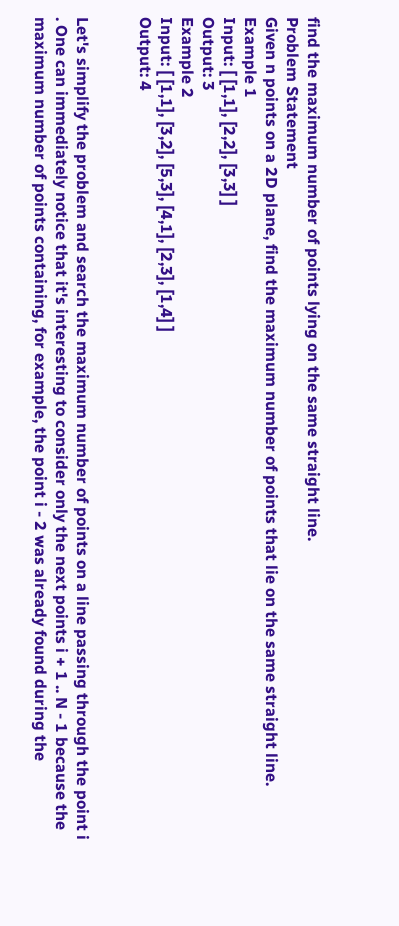find the maximum number of points lying on the same straight line.
Problem Statement
Given n points on a 2D plane, find the maximum number of points that lie on the same straight line.
Example 1
Input: [ [1,1], [2,2], [3,3] ]
Output: 3
Example 2
Input: [ [1,1], [3,2], [5,3], [4,1], [2,3], [1,4] ]
Output: 4


Let's simplify the problem and search the maximum number of points on a line passing through the point i . One can immediately notice that it's interesting to consider only the next points i + 1 .. N - 1 because the maximum number of points containing, for example, the point i - 2 was already found during the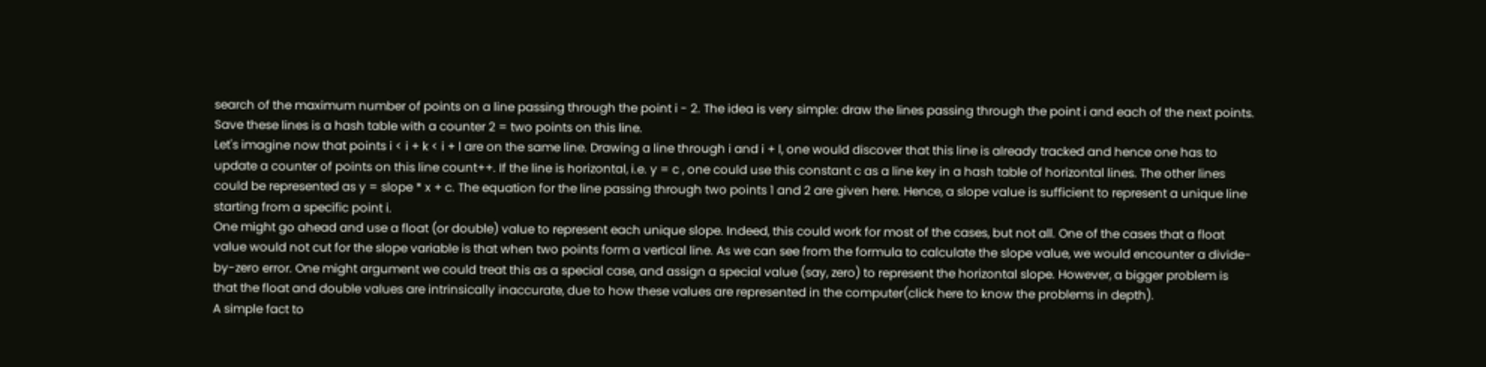search of the maximum number of points on a line passing through the point i - 2. The idea is very simple: draw the lines passing through the point i and each of the next points. Save these lines is a hash table with a counter 2 = two points on this line.
Let's imagine now that points i < i + k < i + l are on the same line. Drawing a line through i and i + l, one would discover that this line is already tracked and hence one has to update a counter of points on this line count++. If the line is horizontal, i.e. y = c , one could use this constant c as a line key in a hash table of horizontal lines. The other lines could be represented as y = slope * x + c. The equation for the line passing through two points 1 and 2 are given here. Hence, a slope value is sufficient to represent a unique line starting from a specific point i.
One might go ahead and use a float (or double) value to represent each unique slope. Indeed, this could work for most of the cases, but not all. One of the cases that a float value would not cut for the slope variable is that when two points form a vertical line. As we can see from the formula to calculate the slope value, we would encounter a divide-by-zero error. One might argument we could treat this as a special case, and assign a special value (say, zero) to represent the horizontal slope. However, a bigger problem is that the float and double values are intrinsically inaccurate, due to how these values are represented in the computer(click here to know the problems in depth).
A simple fact to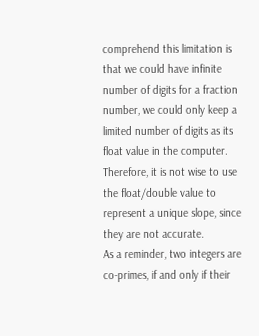comprehend this limitation is that we could have infinite number of digits for a fraction number, we could only keep a limited number of digits as its float value in the computer. Therefore, it is not wise to use the float/double value to represent a unique slope, since they are not accurate.
As a reminder, two integers are co-primes, if and only if their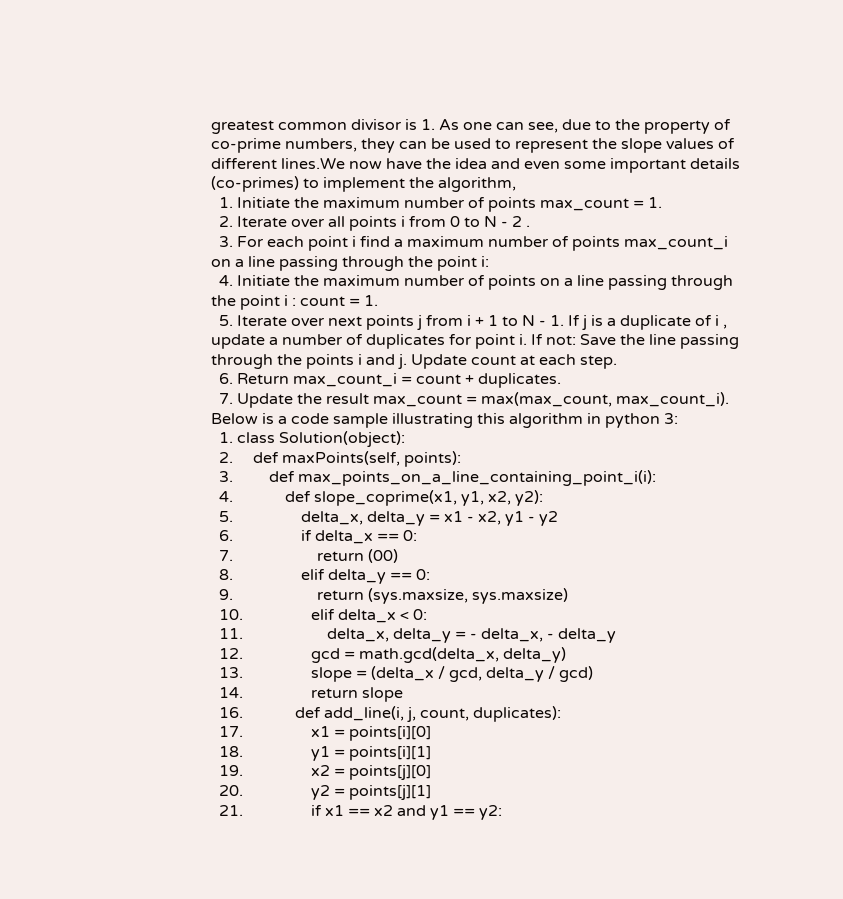greatest common divisor is 1. As one can see, due to the property of co-prime numbers, they can be used to represent the slope values of different lines.We now have the idea and even some important details (co-primes) to implement the algorithm,
  1. Initiate the maximum number of points max_count = 1.
  2. Iterate over all points i from 0 to N - 2 .
  3. For each point i find a maximum number of points max_count_i on a line passing through the point i:
  4. Initiate the maximum number of points on a line passing through the point i : count = 1.
  5. Iterate over next points j from i + 1 to N - 1. If j is a duplicate of i , update a number of duplicates for point i. If not: Save the line passing through the points i and j. Update count at each step.
  6. Return max_count_i = count + duplicates.
  7. Update the result max_count = max(max_count, max_count_i).
Below is a code sample illustrating this algorithm in python 3:
  1. class Solution(object):
  2.     def maxPoints(self, points):
  3.         def max_points_on_a_line_containing_point_i(i):
  4.             def slope_coprime(x1, y1, x2, y2):
  5.                 delta_x, delta_y = x1 - x2, y1 - y2
  6.                 if delta_x == 0:
  7.                     return (00)
  8.                 elif delta_y == 0:
  9.                     return (sys.maxsize, sys.maxsize)
  10.                 elif delta_x < 0:
  11.                     delta_x, delta_y = - delta_x, - delta_y
  12.                 gcd = math.gcd(delta_x, delta_y)
  13.                 slope = (delta_x / gcd, delta_y / gcd)
  14.                 return slope
  16.             def add_line(i, j, count, duplicates):
  17.                 x1 = points[i][0]
  18.                 y1 = points[i][1]
  19.                 x2 = points[j][0]
  20.                 y2 = points[j][1]
  21.                 if x1 == x2 and y1 == y2: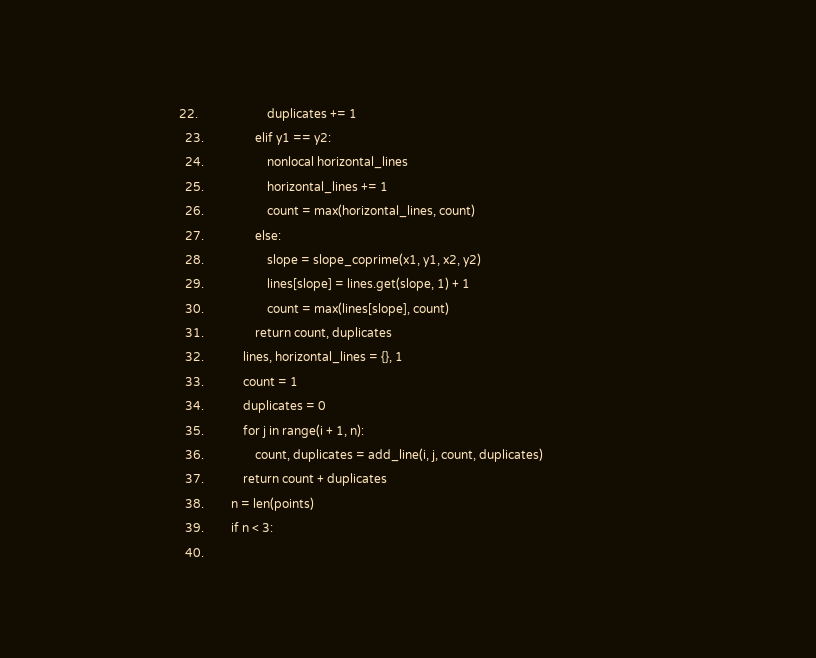22.                       duplicates += 1
  23.                 elif y1 == y2:
  24.                     nonlocal horizontal_lines
  25.                     horizontal_lines += 1
  26.                     count = max(horizontal_lines, count)
  27.                 else:
  28.                     slope = slope_coprime(x1, y1, x2, y2)
  29.                     lines[slope] = lines.get(slope, 1) + 1
  30.                     count = max(lines[slope], count)
  31.                 return count, duplicates
  32.             lines, horizontal_lines = {}, 1
  33.             count = 1
  34.             duplicates = 0
  35.             for j in range(i + 1, n):
  36.                 count, duplicates = add_line(i, j, count, duplicates)
  37.             return count + duplicates
  38.         n = len(points)
  39.         if n < 3:
  40.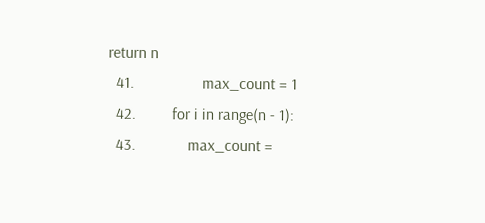return n
  41.                 max_count = 1
  42.         for i in range(n - 1):
  43.             max_count =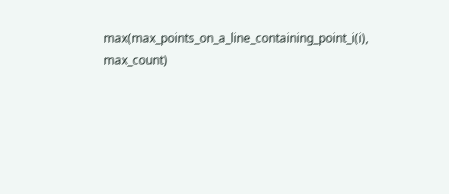max(max_points_on_a_line_containing_point_i(i), max_count)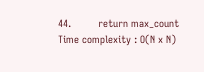44.         return max_count
Time complexity : O(N x N)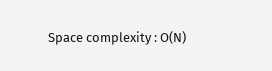Space complexity : O(N)